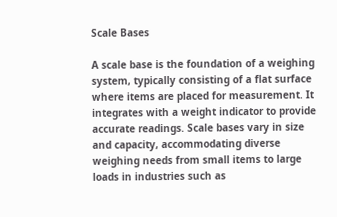Scale Bases

A scale base is the foundation of a weighing system, typically consisting of a flat surface where items are placed for measurement. It integrates with a weight indicator to provide accurate readings. Scale bases vary in size and capacity, accommodating diverse weighing needs from small items to large loads in industries such as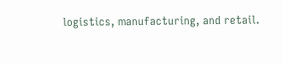logistics, manufacturing, and retail.